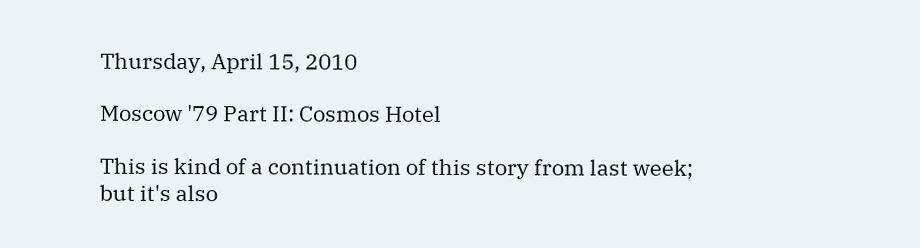Thursday, April 15, 2010

Moscow '79 Part II: Cosmos Hotel

This is kind of a continuation of this story from last week; but it's also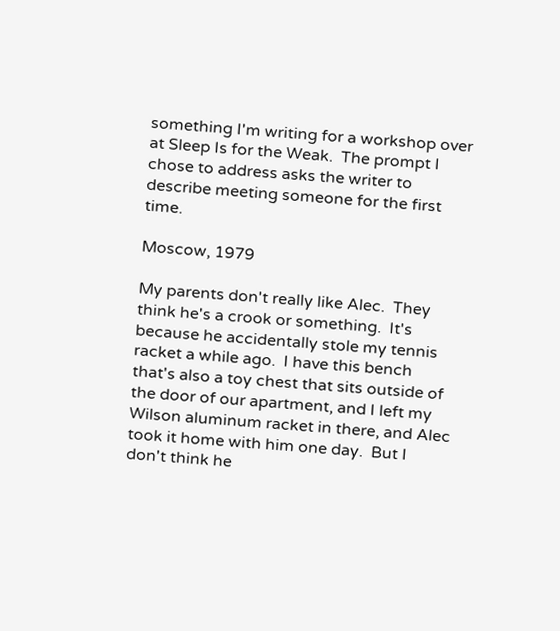something I'm writing for a workshop over at Sleep Is for the Weak.  The prompt I chose to address asks the writer to describe meeting someone for the first time.

Moscow, 1979

My parents don't really like Alec.  They think he's a crook or something.  It's because he accidentally stole my tennis racket a while ago.  I have this bench that's also a toy chest that sits outside of the door of our apartment, and I left my Wilson aluminum racket in there, and Alec took it home with him one day.  But I don't think he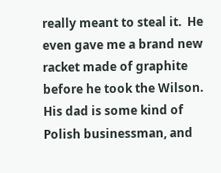really meant to steal it.  He even gave me a brand new racket made of graphite before he took the Wilson.  His dad is some kind of Polish businessman, and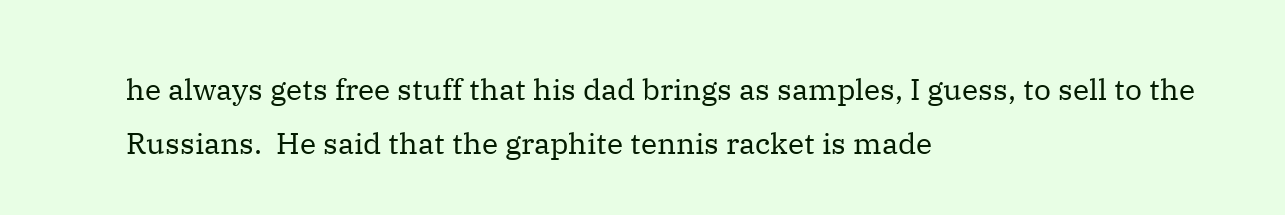he always gets free stuff that his dad brings as samples, I guess, to sell to the Russians.  He said that the graphite tennis racket is made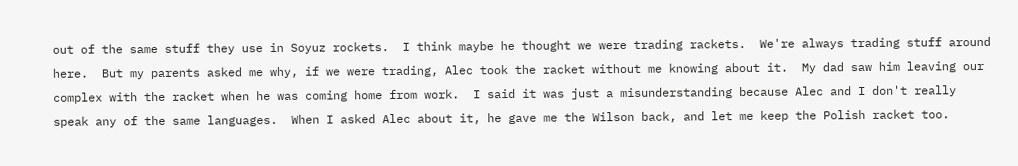out of the same stuff they use in Soyuz rockets.  I think maybe he thought we were trading rackets.  We're always trading stuff around here.  But my parents asked me why, if we were trading, Alec took the racket without me knowing about it.  My dad saw him leaving our complex with the racket when he was coming home from work.  I said it was just a misunderstanding because Alec and I don't really speak any of the same languages.  When I asked Alec about it, he gave me the Wilson back, and let me keep the Polish racket too.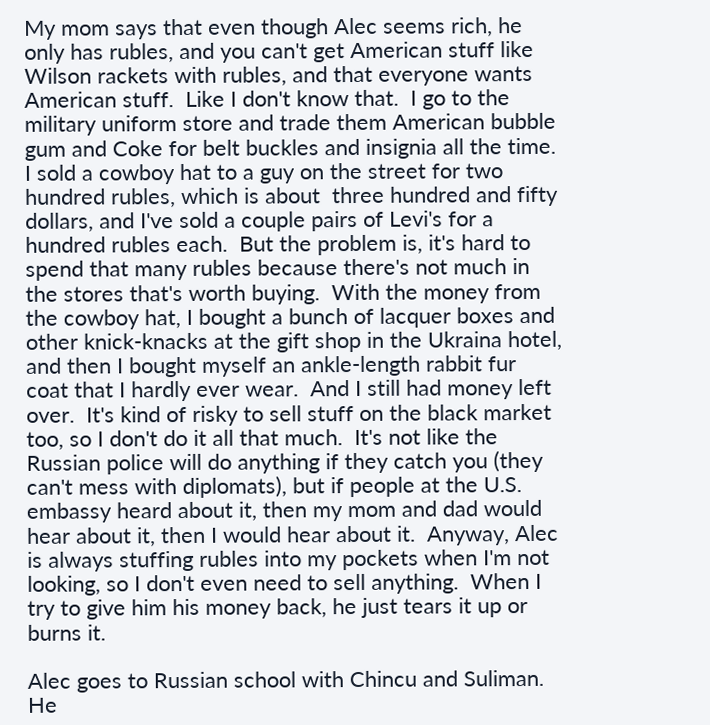My mom says that even though Alec seems rich, he only has rubles, and you can't get American stuff like Wilson rackets with rubles, and that everyone wants American stuff.  Like I don't know that.  I go to the military uniform store and trade them American bubble gum and Coke for belt buckles and insignia all the time.  I sold a cowboy hat to a guy on the street for two hundred rubles, which is about  three hundred and fifty dollars, and I've sold a couple pairs of Levi's for a hundred rubles each.  But the problem is, it's hard to spend that many rubles because there's not much in the stores that's worth buying.  With the money from the cowboy hat, I bought a bunch of lacquer boxes and other knick-knacks at the gift shop in the Ukraina hotel, and then I bought myself an ankle-length rabbit fur coat that I hardly ever wear.  And I still had money left over.  It's kind of risky to sell stuff on the black market too, so I don't do it all that much.  It's not like the Russian police will do anything if they catch you (they can't mess with diplomats), but if people at the U.S. embassy heard about it, then my mom and dad would hear about it, then I would hear about it.  Anyway, Alec is always stuffing rubles into my pockets when I'm not looking, so I don't even need to sell anything.  When I try to give him his money back, he just tears it up or burns it.

Alec goes to Russian school with Chincu and Suliman.  He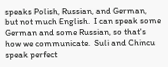speaks Polish, Russian, and German, but not much English.  I can speak some German and some Russian, so that's how we communicate.  Suli and Chincu speak perfect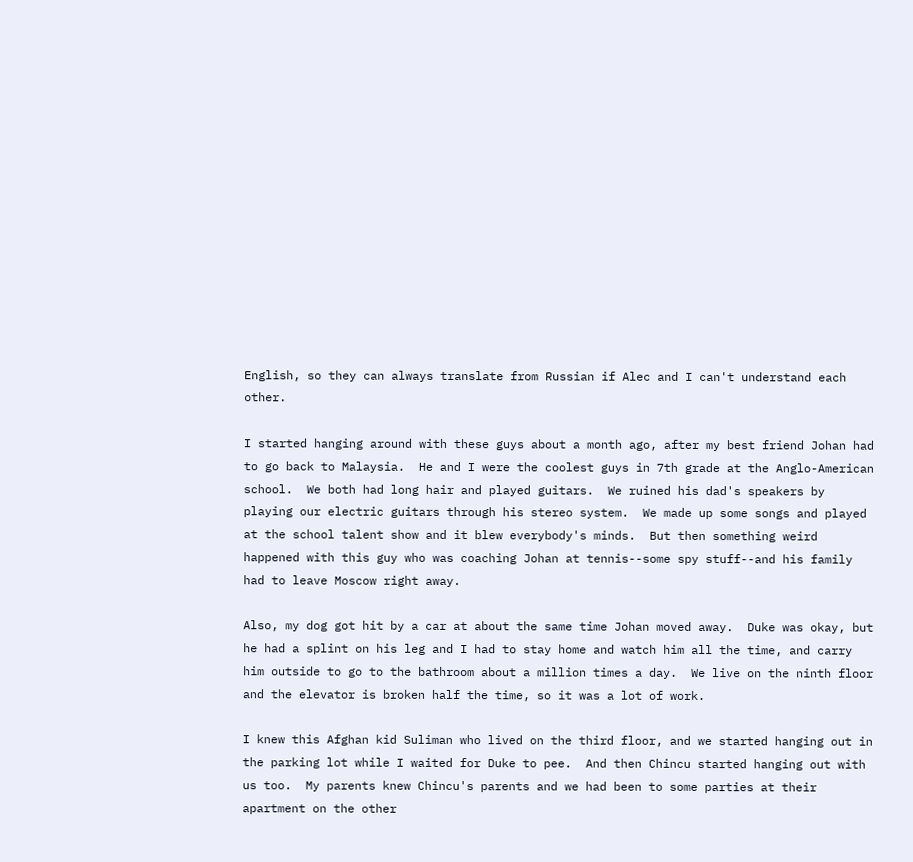English, so they can always translate from Russian if Alec and I can't understand each other.

I started hanging around with these guys about a month ago, after my best friend Johan had to go back to Malaysia.  He and I were the coolest guys in 7th grade at the Anglo-American school.  We both had long hair and played guitars.  We ruined his dad's speakers by playing our electric guitars through his stereo system.  We made up some songs and played at the school talent show and it blew everybody's minds.  But then something weird happened with this guy who was coaching Johan at tennis--some spy stuff--and his family had to leave Moscow right away.

Also, my dog got hit by a car at about the same time Johan moved away.  Duke was okay, but he had a splint on his leg and I had to stay home and watch him all the time, and carry him outside to go to the bathroom about a million times a day.  We live on the ninth floor and the elevator is broken half the time, so it was a lot of work.

I knew this Afghan kid Suliman who lived on the third floor, and we started hanging out in the parking lot while I waited for Duke to pee.  And then Chincu started hanging out with us too.  My parents knew Chincu's parents and we had been to some parties at their apartment on the other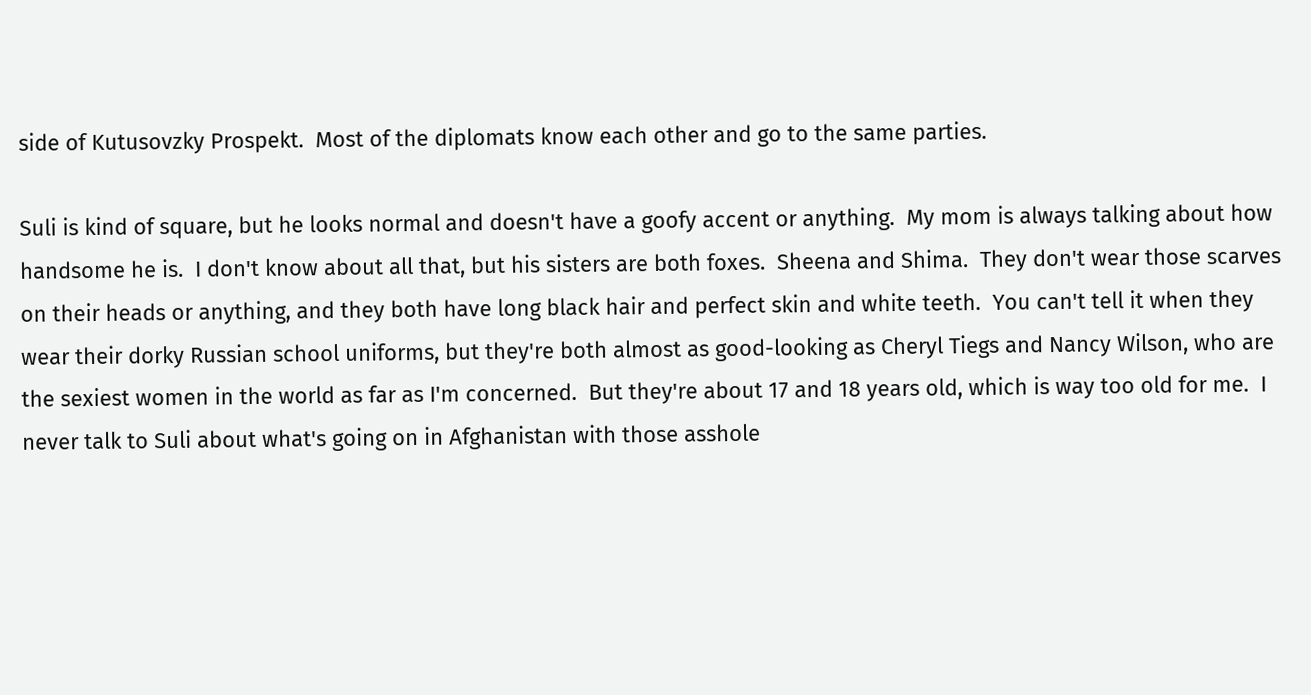side of Kutusovzky Prospekt.  Most of the diplomats know each other and go to the same parties.

Suli is kind of square, but he looks normal and doesn't have a goofy accent or anything.  My mom is always talking about how handsome he is.  I don't know about all that, but his sisters are both foxes.  Sheena and Shima.  They don't wear those scarves on their heads or anything, and they both have long black hair and perfect skin and white teeth.  You can't tell it when they wear their dorky Russian school uniforms, but they're both almost as good-looking as Cheryl Tiegs and Nancy Wilson, who are the sexiest women in the world as far as I'm concerned.  But they're about 17 and 18 years old, which is way too old for me.  I never talk to Suli about what's going on in Afghanistan with those asshole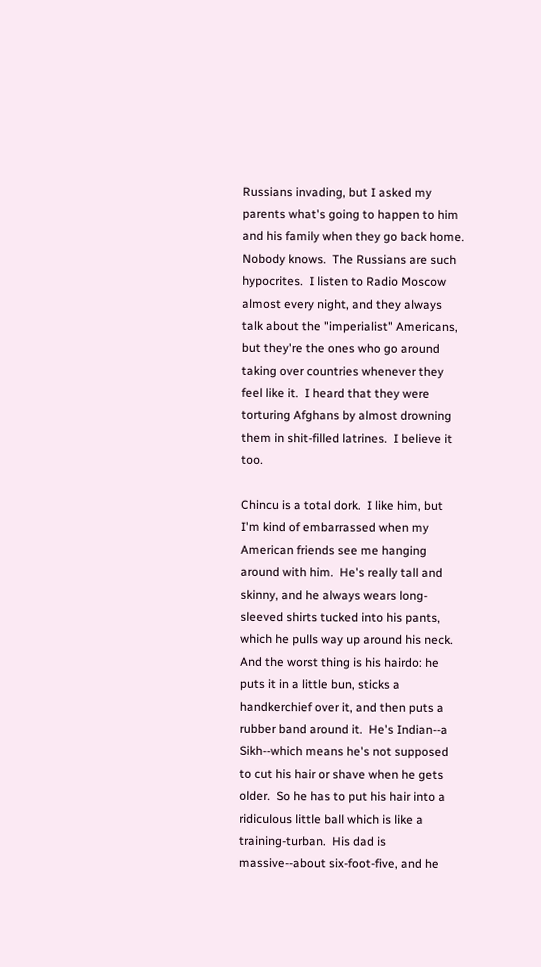Russians invading, but I asked my parents what's going to happen to him and his family when they go back home.  Nobody knows.  The Russians are such hypocrites.  I listen to Radio Moscow almost every night, and they always talk about the "imperialist" Americans, but they're the ones who go around taking over countries whenever they feel like it.  I heard that they were torturing Afghans by almost drowning them in shit-filled latrines.  I believe it too.

Chincu is a total dork.  I like him, but I'm kind of embarrassed when my American friends see me hanging around with him.  He's really tall and skinny, and he always wears long-sleeved shirts tucked into his pants, which he pulls way up around his neck.  And the worst thing is his hairdo: he puts it in a little bun, sticks a handkerchief over it, and then puts a rubber band around it.  He's Indian--a Sikh--which means he's not supposed to cut his hair or shave when he gets older.  So he has to put his hair into a ridiculous little ball which is like a training-turban.  His dad is massive--about six-foot-five, and he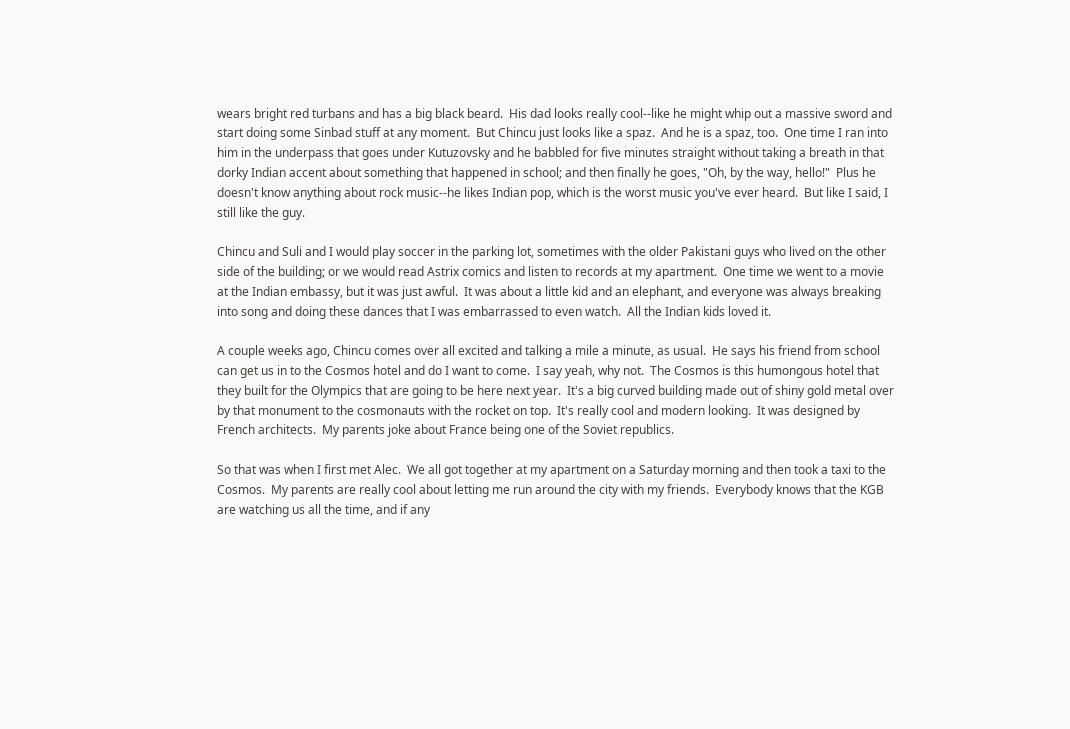wears bright red turbans and has a big black beard.  His dad looks really cool--like he might whip out a massive sword and start doing some Sinbad stuff at any moment.  But Chincu just looks like a spaz.  And he is a spaz, too.  One time I ran into him in the underpass that goes under Kutuzovsky and he babbled for five minutes straight without taking a breath in that dorky Indian accent about something that happened in school; and then finally he goes, "Oh, by the way, hello!"  Plus he doesn't know anything about rock music--he likes Indian pop, which is the worst music you've ever heard.  But like I said, I still like the guy.

Chincu and Suli and I would play soccer in the parking lot, sometimes with the older Pakistani guys who lived on the other side of the building; or we would read Astrix comics and listen to records at my apartment.  One time we went to a movie at the Indian embassy, but it was just awful.  It was about a little kid and an elephant, and everyone was always breaking into song and doing these dances that I was embarrassed to even watch.  All the Indian kids loved it.

A couple weeks ago, Chincu comes over all excited and talking a mile a minute, as usual.  He says his friend from school can get us in to the Cosmos hotel and do I want to come.  I say yeah, why not.  The Cosmos is this humongous hotel that they built for the Olympics that are going to be here next year.  It's a big curved building made out of shiny gold metal over by that monument to the cosmonauts with the rocket on top.  It's really cool and modern looking.  It was designed by French architects.  My parents joke about France being one of the Soviet republics.

So that was when I first met Alec.  We all got together at my apartment on a Saturday morning and then took a taxi to the Cosmos.  My parents are really cool about letting me run around the city with my friends.  Everybody knows that the KGB are watching us all the time, and if any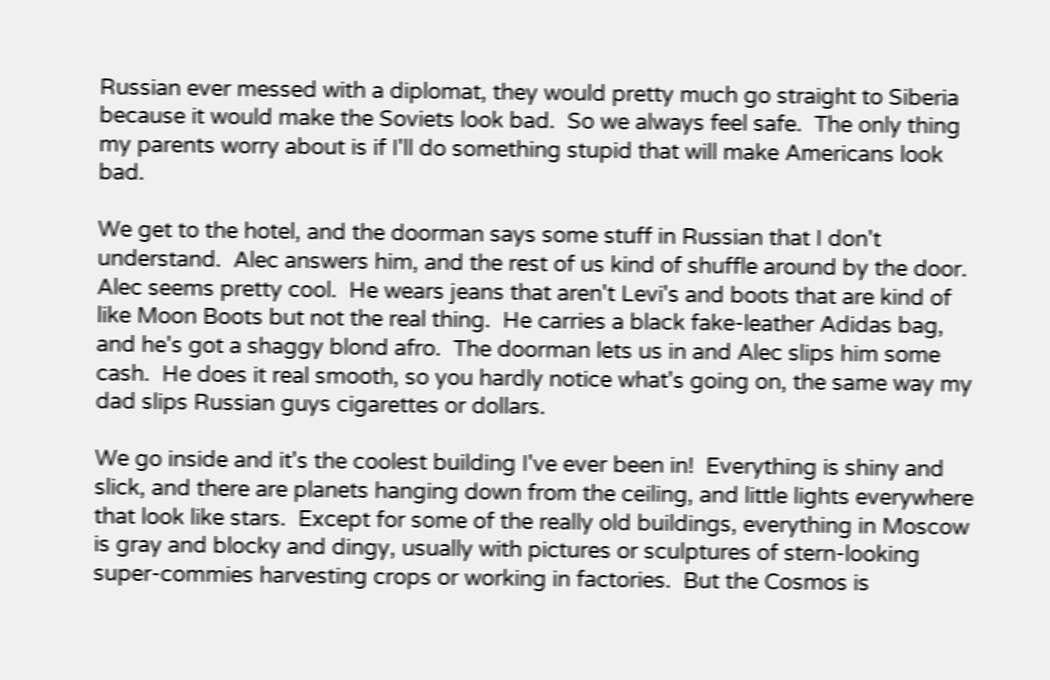Russian ever messed with a diplomat, they would pretty much go straight to Siberia because it would make the Soviets look bad.  So we always feel safe.  The only thing my parents worry about is if I'll do something stupid that will make Americans look bad.

We get to the hotel, and the doorman says some stuff in Russian that I don't understand.  Alec answers him, and the rest of us kind of shuffle around by the door.  Alec seems pretty cool.  He wears jeans that aren't Levi's and boots that are kind of like Moon Boots but not the real thing.  He carries a black fake-leather Adidas bag, and he's got a shaggy blond afro.  The doorman lets us in and Alec slips him some cash.  He does it real smooth, so you hardly notice what's going on, the same way my dad slips Russian guys cigarettes or dollars.

We go inside and it's the coolest building I've ever been in!  Everything is shiny and slick, and there are planets hanging down from the ceiling, and little lights everywhere that look like stars.  Except for some of the really old buildings, everything in Moscow is gray and blocky and dingy, usually with pictures or sculptures of stern-looking super-commies harvesting crops or working in factories.  But the Cosmos is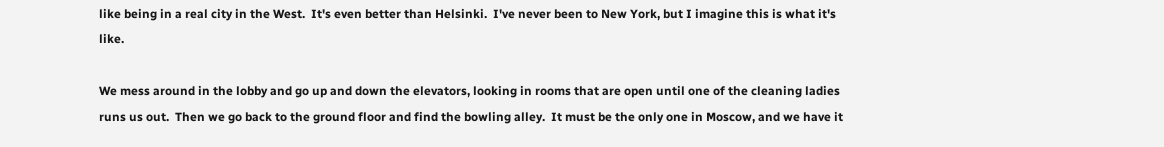like being in a real city in the West.  It's even better than Helsinki.  I've never been to New York, but I imagine this is what it's like.

We mess around in the lobby and go up and down the elevators, looking in rooms that are open until one of the cleaning ladies runs us out.  Then we go back to the ground floor and find the bowling alley.  It must be the only one in Moscow, and we have it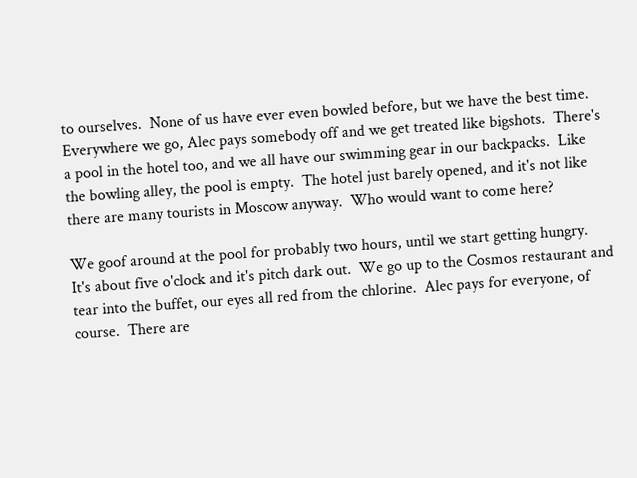to ourselves.  None of us have ever even bowled before, but we have the best time.  Everywhere we go, Alec pays somebody off and we get treated like bigshots.  There's a pool in the hotel too, and we all have our swimming gear in our backpacks.  Like the bowling alley, the pool is empty.  The hotel just barely opened, and it's not like there are many tourists in Moscow anyway.  Who would want to come here?

We goof around at the pool for probably two hours, until we start getting hungry.  It's about five o'clock and it's pitch dark out.  We go up to the Cosmos restaurant and tear into the buffet, our eyes all red from the chlorine.  Alec pays for everyone, of course.  There are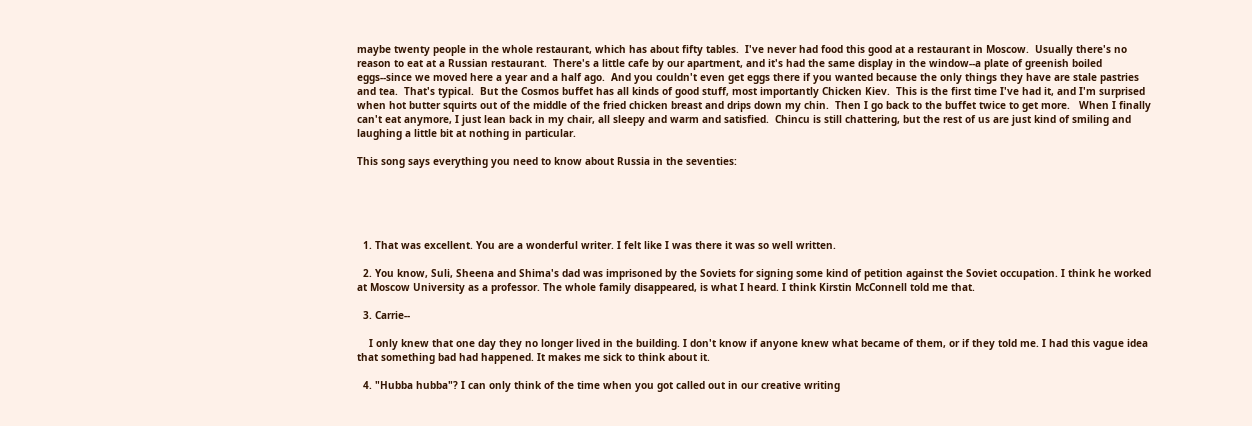maybe twenty people in the whole restaurant, which has about fifty tables.  I've never had food this good at a restaurant in Moscow.  Usually there's no reason to eat at a Russian restaurant.  There's a little cafe by our apartment, and it's had the same display in the window--a plate of greenish boiled eggs--since we moved here a year and a half ago.  And you couldn't even get eggs there if you wanted because the only things they have are stale pastries and tea.  That's typical.  But the Cosmos buffet has all kinds of good stuff, most importantly Chicken Kiev.  This is the first time I've had it, and I'm surprised when hot butter squirts out of the middle of the fried chicken breast and drips down my chin.  Then I go back to the buffet twice to get more.   When I finally can't eat anymore, I just lean back in my chair, all sleepy and warm and satisfied.  Chincu is still chattering, but the rest of us are just kind of smiling and laughing a little bit at nothing in particular.

This song says everything you need to know about Russia in the seventies:





  1. That was excellent. You are a wonderful writer. I felt like I was there it was so well written.

  2. You know, Suli, Sheena and Shima's dad was imprisoned by the Soviets for signing some kind of petition against the Soviet occupation. I think he worked at Moscow University as a professor. The whole family disappeared, is what I heard. I think Kirstin McConnell told me that.

  3. Carrie--

    I only knew that one day they no longer lived in the building. I don't know if anyone knew what became of them, or if they told me. I had this vague idea that something bad had happened. It makes me sick to think about it.

  4. "Hubba hubba"? I can only think of the time when you got called out in our creative writing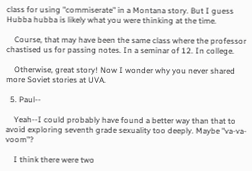class for using "commiserate" in a Montana story. But I guess Hubba hubba is likely what you were thinking at the time.

    Course, that may have been the same class where the professor chastised us for passing notes. In a seminar of 12. In college.

    Otherwise, great story! Now I wonder why you never shared more Soviet stories at UVA.

  5. Paul--

    Yeah--I could probably have found a better way than that to avoid exploring seventh grade sexuality too deeply. Maybe "va-va-voom"?

    I think there were two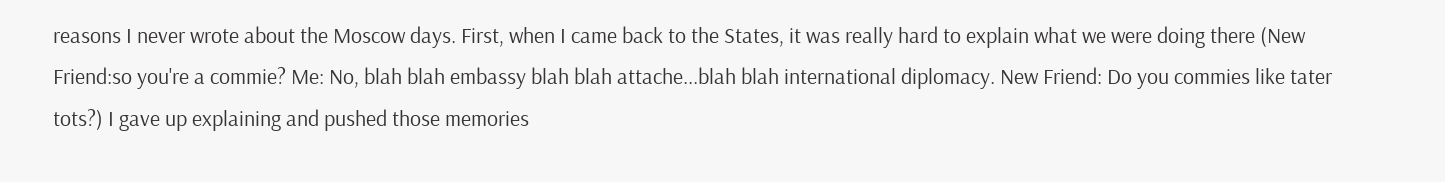reasons I never wrote about the Moscow days. First, when I came back to the States, it was really hard to explain what we were doing there (New Friend:so you're a commie? Me: No, blah blah embassy blah blah attache...blah blah international diplomacy. New Friend: Do you commies like tater tots?) I gave up explaining and pushed those memories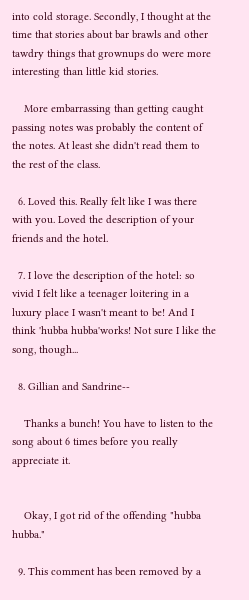into cold storage. Secondly, I thought at the time that stories about bar brawls and other tawdry things that grownups do were more interesting than little kid stories.

    More embarrassing than getting caught passing notes was probably the content of the notes. At least she didn't read them to the rest of the class.

  6. Loved this. Really felt like I was there with you. Loved the description of your friends and the hotel.

  7. I love the description of the hotel: so vivid I felt like a teenager loitering in a luxury place I wasn't meant to be! And I think 'hubba hubba'works! Not sure I like the song, though...

  8. Gillian and Sandrine--

    Thanks a bunch! You have to listen to the song about 6 times before you really appreciate it.


    Okay, I got rid of the offending "hubba hubba."

  9. This comment has been removed by a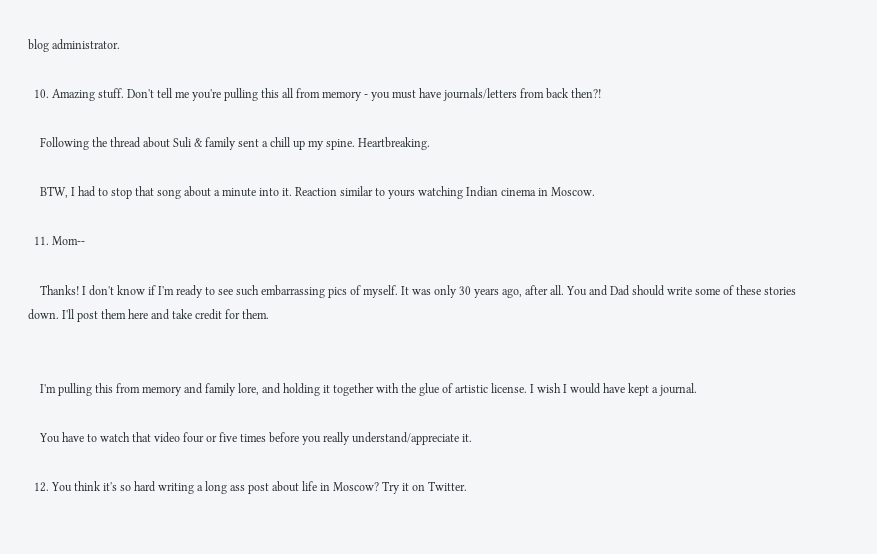blog administrator.

  10. Amazing stuff. Don't tell me you're pulling this all from memory - you must have journals/letters from back then?!

    Following the thread about Suli & family sent a chill up my spine. Heartbreaking.

    BTW, I had to stop that song about a minute into it. Reaction similar to yours watching Indian cinema in Moscow.

  11. Mom--

    Thanks! I don't know if I'm ready to see such embarrassing pics of myself. It was only 30 years ago, after all. You and Dad should write some of these stories down. I'll post them here and take credit for them.


    I'm pulling this from memory and family lore, and holding it together with the glue of artistic license. I wish I would have kept a journal.

    You have to watch that video four or five times before you really understand/appreciate it.

  12. You think it's so hard writing a long ass post about life in Moscow? Try it on Twitter.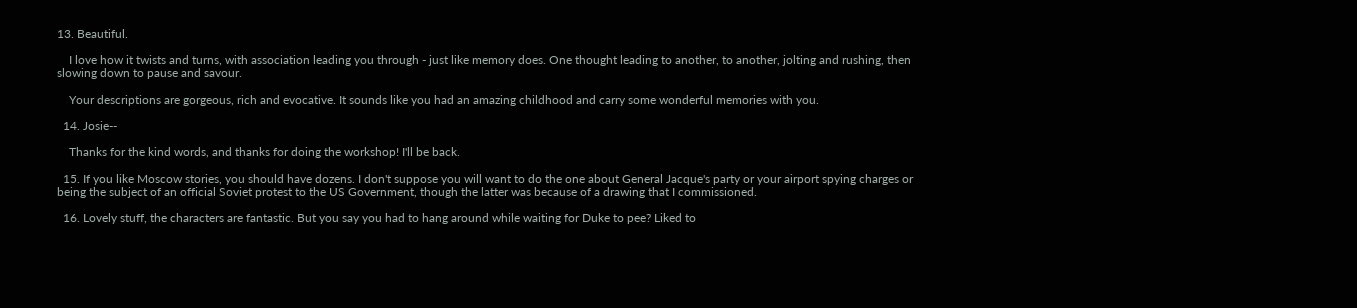13. Beautiful.

    I love how it twists and turns, with association leading you through - just like memory does. One thought leading to another, to another, jolting and rushing, then slowing down to pause and savour.

    Your descriptions are gorgeous, rich and evocative. It sounds like you had an amazing childhood and carry some wonderful memories with you.

  14. Josie--

    Thanks for the kind words, and thanks for doing the workshop! I'll be back.

  15. If you like Moscow stories, you should have dozens. I don't suppose you will want to do the one about General Jacque's party or your airport spying charges or being the subject of an official Soviet protest to the US Government, though the latter was because of a drawing that I commissioned.

  16. Lovely stuff, the characters are fantastic. But you say you had to hang around while waiting for Duke to pee? Liked to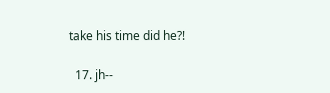take his time did he?!

  17. jh--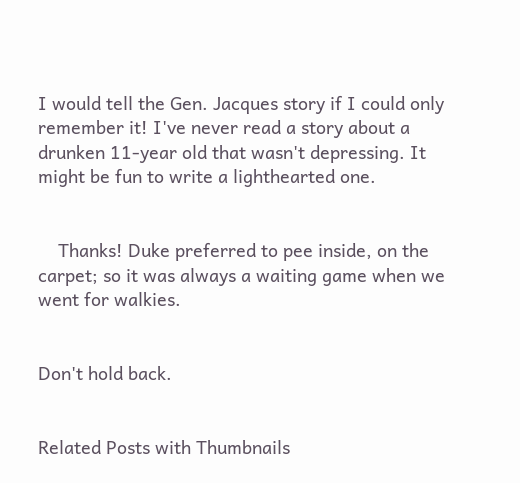I would tell the Gen. Jacques story if I could only remember it! I've never read a story about a drunken 11-year old that wasn't depressing. It might be fun to write a lighthearted one.


    Thanks! Duke preferred to pee inside, on the carpet; so it was always a waiting game when we went for walkies.


Don't hold back.


Related Posts with Thumbnails